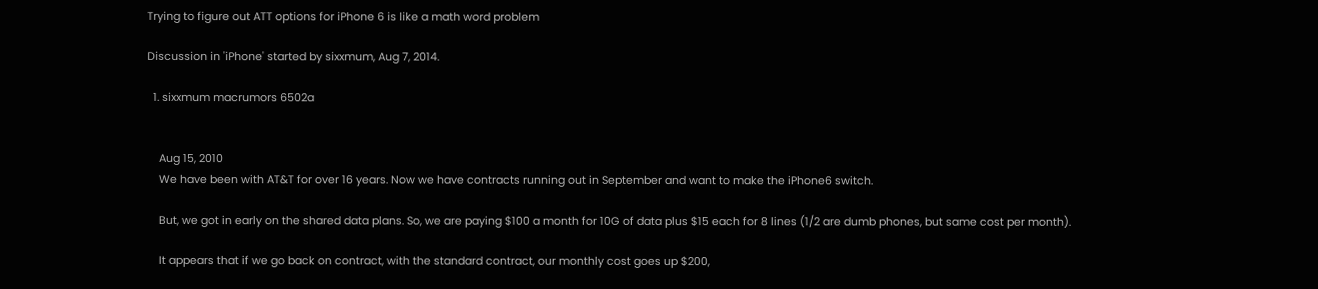Trying to figure out ATT options for iPhone 6 is like a math word problem

Discussion in 'iPhone' started by sixxmum, Aug 7, 2014.

  1. sixxmum macrumors 6502a


    Aug 15, 2010
    We have been with AT&T for over 16 years. Now we have contracts running out in September and want to make the iPhone6 switch.

    But, we got in early on the shared data plans. So, we are paying $100 a month for 10G of data plus $15 each for 8 lines (1/2 are dumb phones, but same cost per month).

    It appears that if we go back on contract, with the standard contract, our monthly cost goes up $200,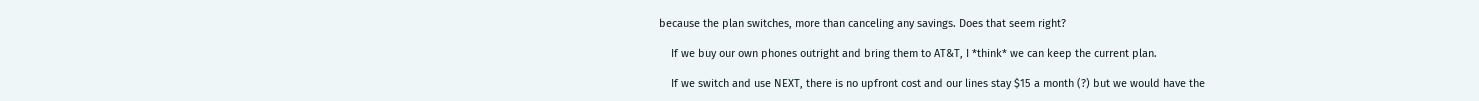because the plan switches, more than canceling any savings. Does that seem right?

    If we buy our own phones outright and bring them to AT&T, I *think* we can keep the current plan.

    If we switch and use NEXT, there is no upfront cost and our lines stay $15 a month (?) but we would have the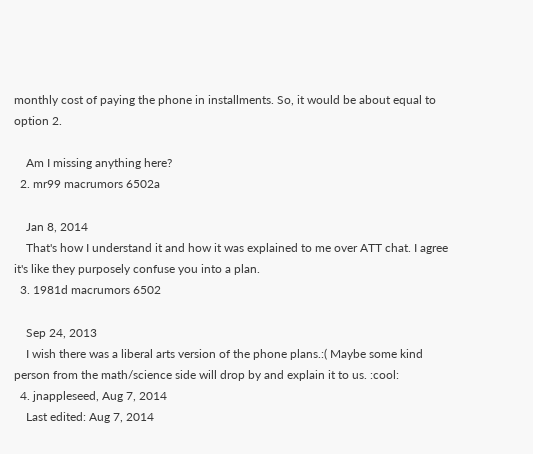monthly cost of paying the phone in installments. So, it would be about equal to option 2.

    Am I missing anything here?
  2. mr99 macrumors 6502a

    Jan 8, 2014
    That's how I understand it and how it was explained to me over ATT chat. I agree it's like they purposely confuse you into a plan.
  3. 1981d macrumors 6502

    Sep 24, 2013
    I wish there was a liberal arts version of the phone plans.:( Maybe some kind person from the math/science side will drop by and explain it to us. :cool:
  4. jnappleseed, Aug 7, 2014
    Last edited: Aug 7, 2014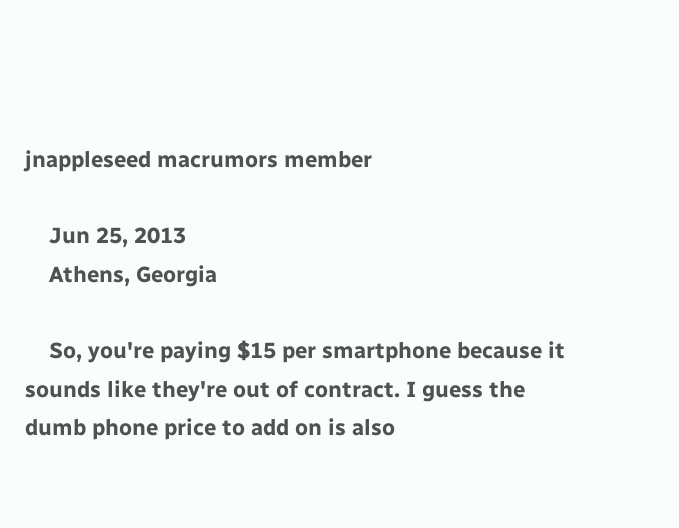jnappleseed macrumors member

    Jun 25, 2013
    Athens, Georgia

    So, you're paying $15 per smartphone because it sounds like they're out of contract. I guess the dumb phone price to add on is also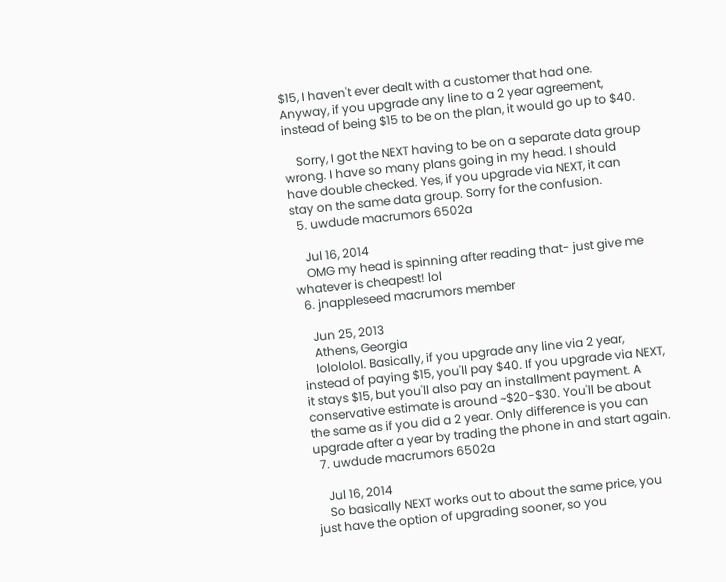$15, I haven't ever dealt with a customer that had one. Anyway, if you upgrade any line to a 2 year agreement, instead of being $15 to be on the plan, it would go up to $40.

    Sorry, I got the NEXT having to be on a separate data group wrong. I have so many plans going in my head. I should have double checked. Yes, if you upgrade via NEXT, it can stay on the same data group. Sorry for the confusion.
  5. uwdude macrumors 6502a

    Jul 16, 2014
    OMG my head is spinning after reading that- just give me whatever is cheapest! lol
  6. jnappleseed macrumors member

    Jun 25, 2013
    Athens, Georgia
    lolololol. Basically, if you upgrade any line via 2 year, instead of paying $15, you'll pay $40. If you upgrade via NEXT, it stays $15, but you'll also pay an installment payment. A conservative estimate is around ~$20-$30. You'll be about the same as if you did a 2 year. Only difference is you can upgrade after a year by trading the phone in and start again.
  7. uwdude macrumors 6502a

    Jul 16, 2014
    So basically NEXT works out to about the same price, you just have the option of upgrading sooner, so you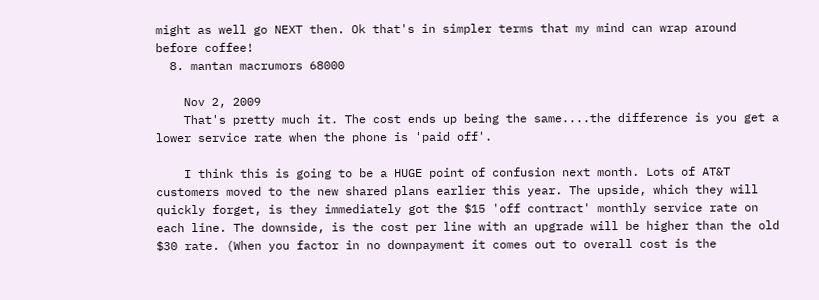might as well go NEXT then. Ok that's in simpler terms that my mind can wrap around before coffee!
  8. mantan macrumors 68000

    Nov 2, 2009
    That's pretty much it. The cost ends up being the same....the difference is you get a lower service rate when the phone is 'paid off'.

    I think this is going to be a HUGE point of confusion next month. Lots of AT&T customers moved to the new shared plans earlier this year. The upside, which they will quickly forget, is they immediately got the $15 'off contract' monthly service rate on each line. The downside, is the cost per line with an upgrade will be higher than the old $30 rate. (When you factor in no downpayment it comes out to overall cost is the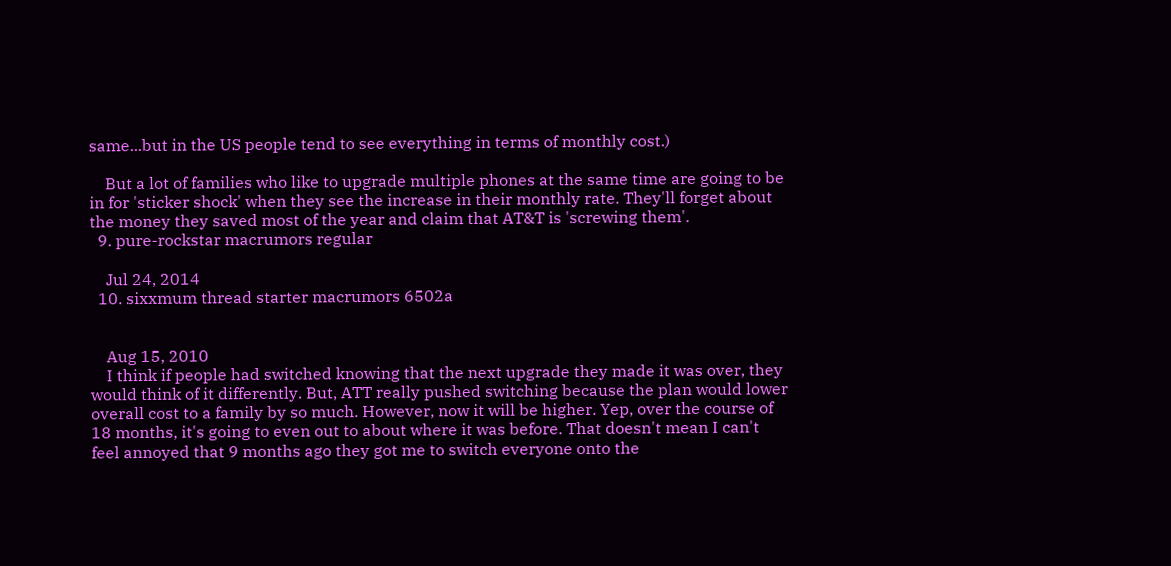same...but in the US people tend to see everything in terms of monthly cost.)

    But a lot of families who like to upgrade multiple phones at the same time are going to be in for 'sticker shock' when they see the increase in their monthly rate. They'll forget about the money they saved most of the year and claim that AT&T is 'screwing them'.
  9. pure-rockstar macrumors regular

    Jul 24, 2014
  10. sixxmum thread starter macrumors 6502a


    Aug 15, 2010
    I think if people had switched knowing that the next upgrade they made it was over, they would think of it differently. But, ATT really pushed switching because the plan would lower overall cost to a family by so much. However, now it will be higher. Yep, over the course of 18 months, it's going to even out to about where it was before. That doesn't mean I can't feel annoyed that 9 months ago they got me to switch everyone onto the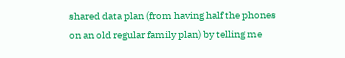shared data plan (from having half the phones on an old regular family plan) by telling me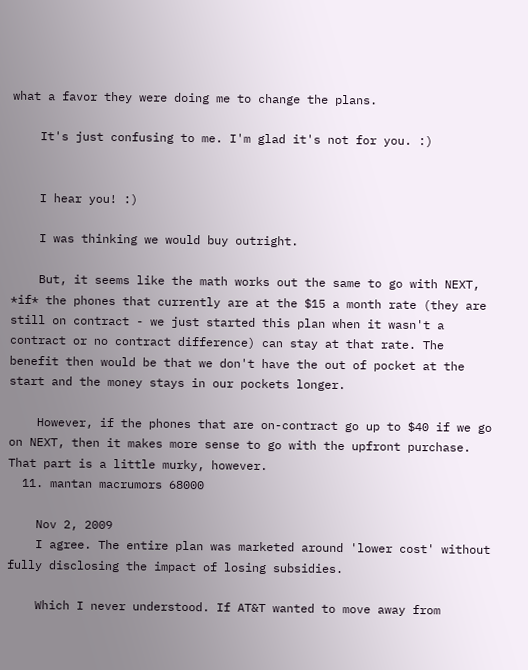what a favor they were doing me to change the plans.

    It's just confusing to me. I'm glad it's not for you. :)


    I hear you! :)

    I was thinking we would buy outright.

    But, it seems like the math works out the same to go with NEXT, *if* the phones that currently are at the $15 a month rate (they are still on contract - we just started this plan when it wasn't a contract or no contract difference) can stay at that rate. The benefit then would be that we don't have the out of pocket at the start and the money stays in our pockets longer.

    However, if the phones that are on-contract go up to $40 if we go on NEXT, then it makes more sense to go with the upfront purchase. That part is a little murky, however.
  11. mantan macrumors 68000

    Nov 2, 2009
    I agree. The entire plan was marketed around 'lower cost' without fully disclosing the impact of losing subsidies.

    Which I never understood. If AT&T wanted to move away from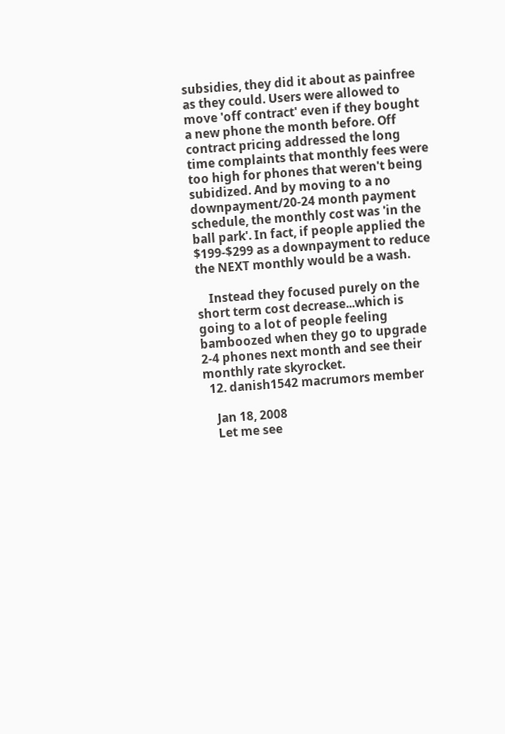subsidies, they did it about as painfree as they could. Users were allowed to move 'off contract' even if they bought a new phone the month before. Off contract pricing addressed the long time complaints that monthly fees were too high for phones that weren't being subidized. And by moving to a no downpayment/20-24 month payment schedule, the monthly cost was 'in the ball park'. In fact, if people applied the $199-$299 as a downpayment to reduce the NEXT monthly would be a wash.

    Instead they focused purely on the short term cost decrease...which is going to a lot of people feeling bamboozed when they go to upgrade 2-4 phones next month and see their monthly rate skyrocket.
  12. danish1542 macrumors member

    Jan 18, 2008
    Let me see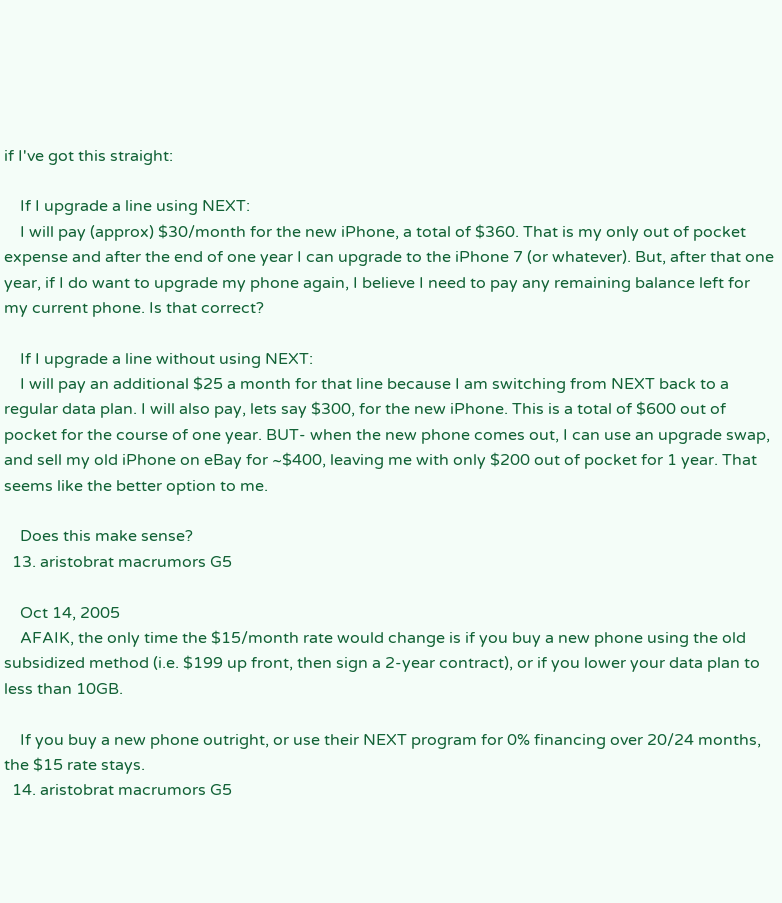if I've got this straight:

    If I upgrade a line using NEXT:
    I will pay (approx) $30/month for the new iPhone, a total of $360. That is my only out of pocket expense and after the end of one year I can upgrade to the iPhone 7 (or whatever). But, after that one year, if I do want to upgrade my phone again, I believe I need to pay any remaining balance left for my current phone. Is that correct?

    If I upgrade a line without using NEXT:
    I will pay an additional $25 a month for that line because I am switching from NEXT back to a regular data plan. I will also pay, lets say $300, for the new iPhone. This is a total of $600 out of pocket for the course of one year. BUT- when the new phone comes out, I can use an upgrade swap, and sell my old iPhone on eBay for ~$400, leaving me with only $200 out of pocket for 1 year. That seems like the better option to me.

    Does this make sense?
  13. aristobrat macrumors G5

    Oct 14, 2005
    AFAIK, the only time the $15/month rate would change is if you buy a new phone using the old subsidized method (i.e. $199 up front, then sign a 2-year contract), or if you lower your data plan to less than 10GB.

    If you buy a new phone outright, or use their NEXT program for 0% financing over 20/24 months, the $15 rate stays.
  14. aristobrat macrumors G5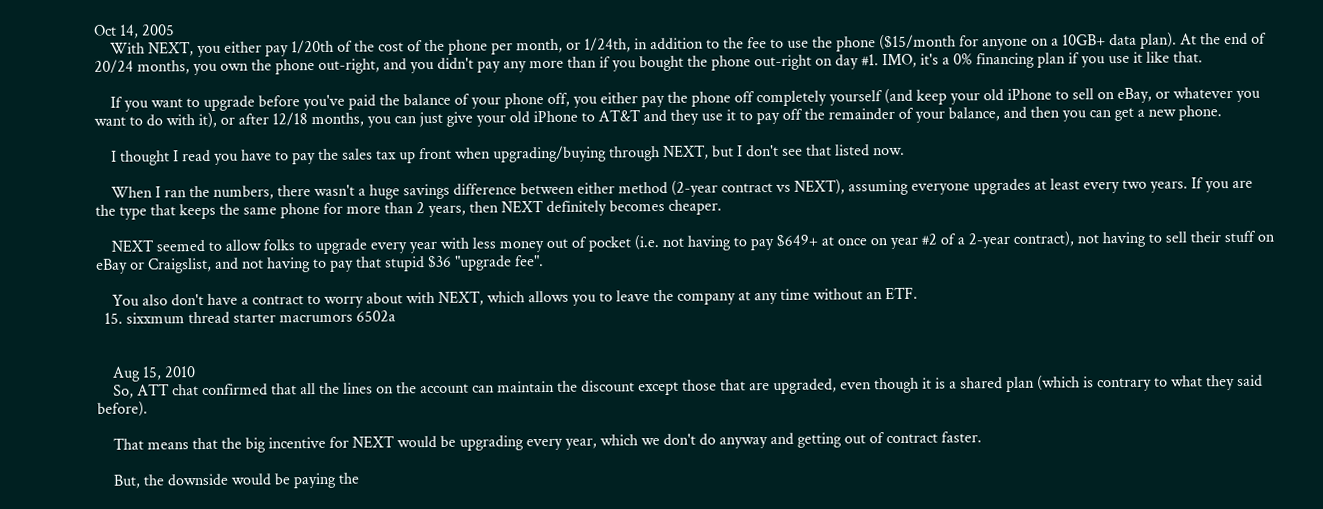Oct 14, 2005
    With NEXT, you either pay 1/20th of the cost of the phone per month, or 1/24th, in addition to the fee to use the phone ($15/month for anyone on a 10GB+ data plan). At the end of 20/24 months, you own the phone out-right, and you didn't pay any more than if you bought the phone out-right on day #1. IMO, it's a 0% financing plan if you use it like that.

    If you want to upgrade before you've paid the balance of your phone off, you either pay the phone off completely yourself (and keep your old iPhone to sell on eBay, or whatever you want to do with it), or after 12/18 months, you can just give your old iPhone to AT&T and they use it to pay off the remainder of your balance, and then you can get a new phone.

    I thought I read you have to pay the sales tax up front when upgrading/buying through NEXT, but I don't see that listed now.

    When I ran the numbers, there wasn't a huge savings difference between either method (2-year contract vs NEXT), assuming everyone upgrades at least every two years. If you are the type that keeps the same phone for more than 2 years, then NEXT definitely becomes cheaper.

    NEXT seemed to allow folks to upgrade every year with less money out of pocket (i.e. not having to pay $649+ at once on year #2 of a 2-year contract), not having to sell their stuff on eBay or Craigslist, and not having to pay that stupid $36 "upgrade fee".

    You also don't have a contract to worry about with NEXT, which allows you to leave the company at any time without an ETF.
  15. sixxmum thread starter macrumors 6502a


    Aug 15, 2010
    So, ATT chat confirmed that all the lines on the account can maintain the discount except those that are upgraded, even though it is a shared plan (which is contrary to what they said before).

    That means that the big incentive for NEXT would be upgrading every year, which we don't do anyway and getting out of contract faster.

    But, the downside would be paying the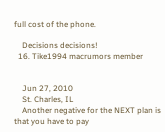full cost of the phone.

    Decisions decisions!
  16. Tike1994 macrumors member


    Jun 27, 2010
    St. Charles, IL
    Another negative for the NEXT plan is that you have to pay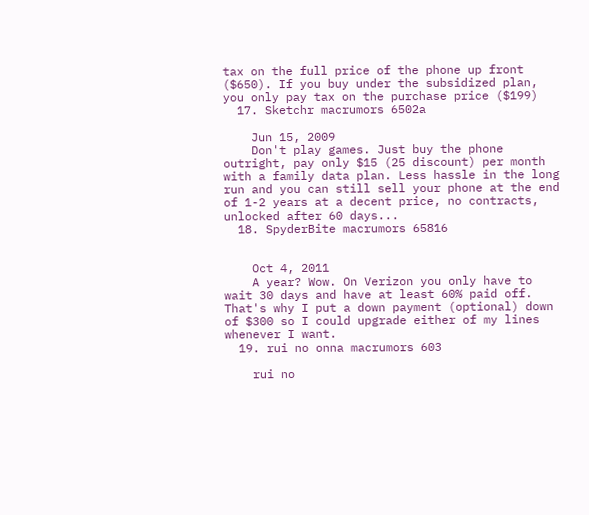tax on the full price of the phone up front ($650). If you buy under the subsidized plan, you only pay tax on the purchase price ($199)
  17. Sketchr macrumors 6502a

    Jun 15, 2009
    Don't play games. Just buy the phone outright, pay only $15 (25 discount) per month with a family data plan. Less hassle in the long run and you can still sell your phone at the end of 1-2 years at a decent price, no contracts, unlocked after 60 days...
  18. SpyderBite macrumors 65816


    Oct 4, 2011
    A year? Wow. On Verizon you only have to wait 30 days and have at least 60% paid off. That's why I put a down payment (optional) down of $300 so I could upgrade either of my lines whenever I want.
  19. rui no onna macrumors 603

    rui no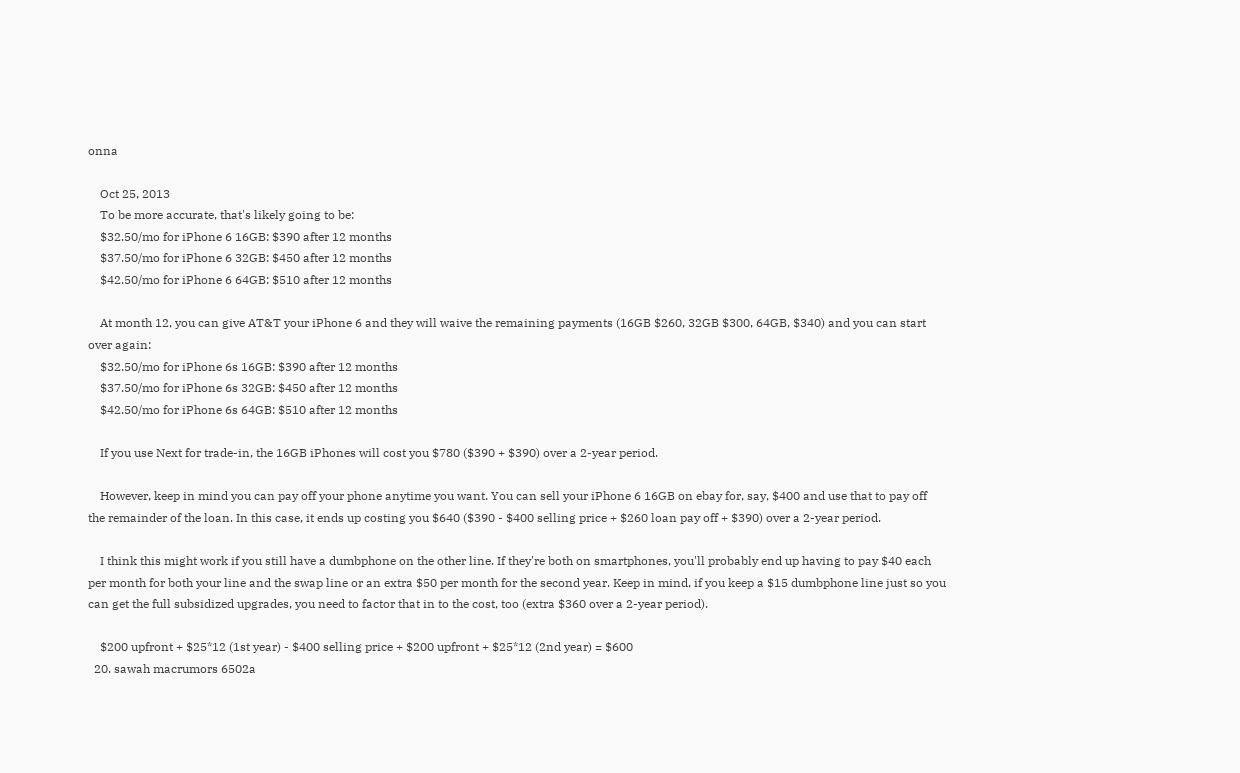onna

    Oct 25, 2013
    To be more accurate, that's likely going to be:
    $32.50/mo for iPhone 6 16GB: $390 after 12 months
    $37.50/mo for iPhone 6 32GB: $450 after 12 months
    $42.50/mo for iPhone 6 64GB: $510 after 12 months

    At month 12, you can give AT&T your iPhone 6 and they will waive the remaining payments (16GB $260, 32GB $300, 64GB, $340) and you can start over again:
    $32.50/mo for iPhone 6s 16GB: $390 after 12 months
    $37.50/mo for iPhone 6s 32GB: $450 after 12 months
    $42.50/mo for iPhone 6s 64GB: $510 after 12 months

    If you use Next for trade-in, the 16GB iPhones will cost you $780 ($390 + $390) over a 2-year period.

    However, keep in mind you can pay off your phone anytime you want. You can sell your iPhone 6 16GB on ebay for, say, $400 and use that to pay off the remainder of the loan. In this case, it ends up costing you $640 ($390 - $400 selling price + $260 loan pay off + $390) over a 2-year period.

    I think this might work if you still have a dumbphone on the other line. If they're both on smartphones, you'll probably end up having to pay $40 each per month for both your line and the swap line or an extra $50 per month for the second year. Keep in mind, if you keep a $15 dumbphone line just so you can get the full subsidized upgrades, you need to factor that in to the cost, too (extra $360 over a 2-year period).

    $200 upfront + $25*12 (1st year) - $400 selling price + $200 upfront + $25*12 (2nd year) = $600
  20. sawah macrumors 6502a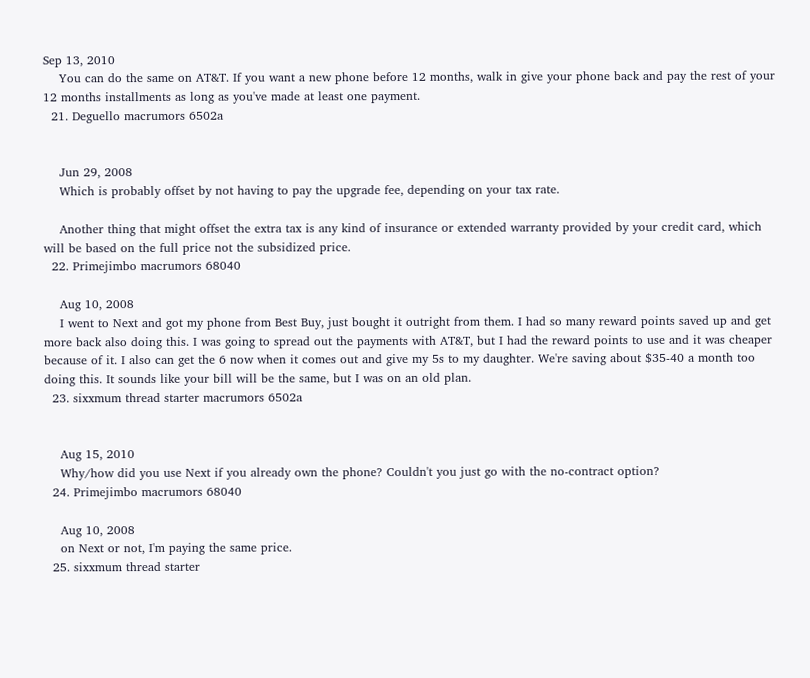Sep 13, 2010
    You can do the same on AT&T. If you want a new phone before 12 months, walk in give your phone back and pay the rest of your 12 months installments as long as you've made at least one payment.
  21. Deguello macrumors 6502a


    Jun 29, 2008
    Which is probably offset by not having to pay the upgrade fee, depending on your tax rate.

    Another thing that might offset the extra tax is any kind of insurance or extended warranty provided by your credit card, which will be based on the full price not the subsidized price.
  22. Primejimbo macrumors 68040

    Aug 10, 2008
    I went to Next and got my phone from Best Buy, just bought it outright from them. I had so many reward points saved up and get more back also doing this. I was going to spread out the payments with AT&T, but I had the reward points to use and it was cheaper because of it. I also can get the 6 now when it comes out and give my 5s to my daughter. We're saving about $35-40 a month too doing this. It sounds like your bill will be the same, but I was on an old plan.
  23. sixxmum thread starter macrumors 6502a


    Aug 15, 2010
    Why/how did you use Next if you already own the phone? Couldn't you just go with the no-contract option?
  24. Primejimbo macrumors 68040

    Aug 10, 2008
    on Next or not, I'm paying the same price.
  25. sixxmum thread starter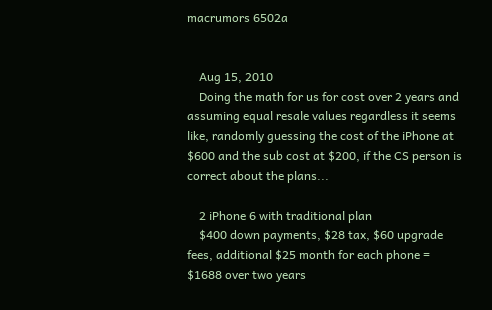macrumors 6502a


    Aug 15, 2010
    Doing the math for us for cost over 2 years and assuming equal resale values regardless it seems like, randomly guessing the cost of the iPhone at $600 and the sub cost at $200, if the CS person is correct about the plans...

    2 iPhone 6 with traditional plan
    $400 down payments, $28 tax, $60 upgrade fees, additional $25 month for each phone = $1688 over two years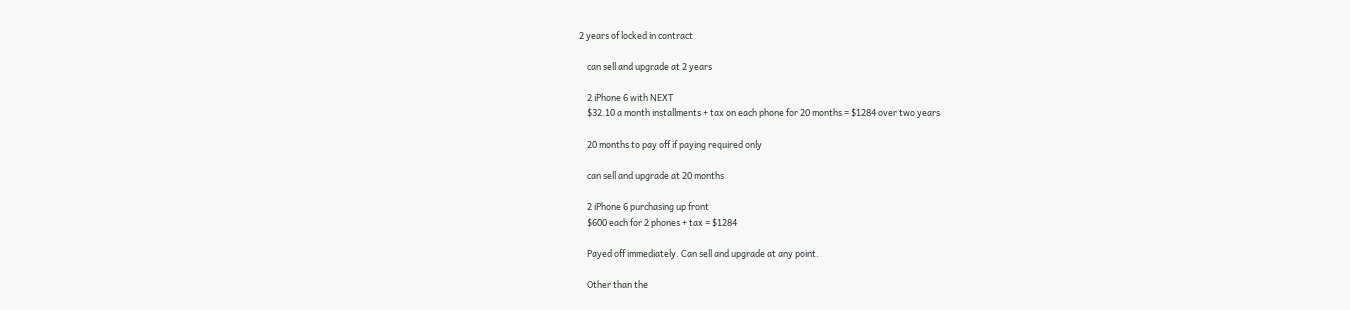2 years of locked in contract

    can sell and upgrade at 2 years

    2 iPhone 6 with NEXT
    $32.10 a month installments + tax on each phone for 20 months = $1284 over two years

    20 months to pay off if paying required only

    can sell and upgrade at 20 months

    2 iPhone 6 purchasing up front
    $600 each for 2 phones + tax = $1284

    Payed off immediately. Can sell and upgrade at any point.

    Other than the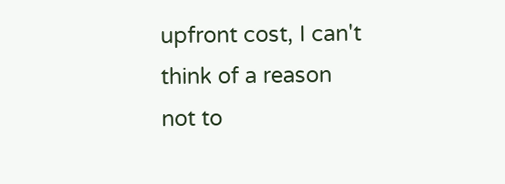upfront cost, I can't think of a reason not to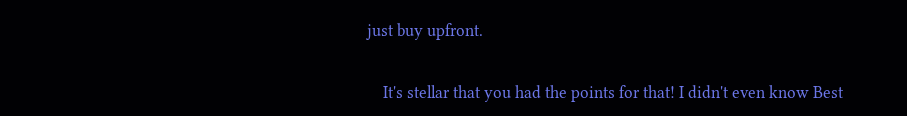just buy upfront.


    It's stellar that you had the points for that! I didn't even know Best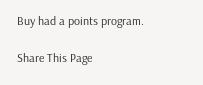Buy had a points program.

Share This Page